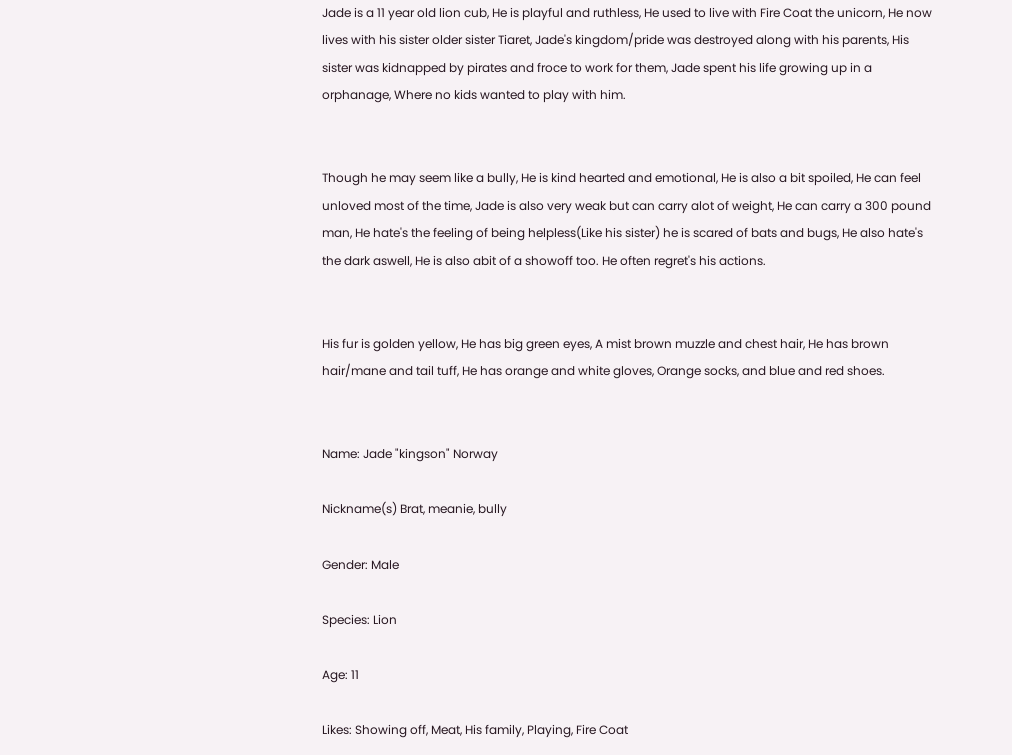Jade is a 11 year old lion cub, He is playful and ruthless, He used to live with Fire Coat the unicorn, He now lives with his sister older sister Tiaret, Jade's kingdom/pride was destroyed along with his parents, His sister was kidnapped by pirates and froce to work for them, Jade spent his life growing up in a orphanage, Where no kids wanted to play with him.


Though he may seem like a bully, He is kind hearted and emotional, He is also a bit spoiled, He can feel unloved most of the time, Jade is also very weak but can carry alot of weight, He can carry a 300 pound man, He hate's the feeling of being helpless(Like his sister) he is scared of bats and bugs, He also hate's the dark aswell, He is also abit of a showoff too. He often regret's his actions.


His fur is golden yellow, He has big green eyes, A mist brown muzzle and chest hair, He has brown hair/mane and tail tuff, He has orange and white gloves, Orange socks, and blue and red shoes.


Name: Jade "kingson" Norway

Nickname(s) Brat, meanie, bully

Gender: Male

Species: Lion

Age: 11

Likes: Showing off, Meat, His family, Playing, Fire Coat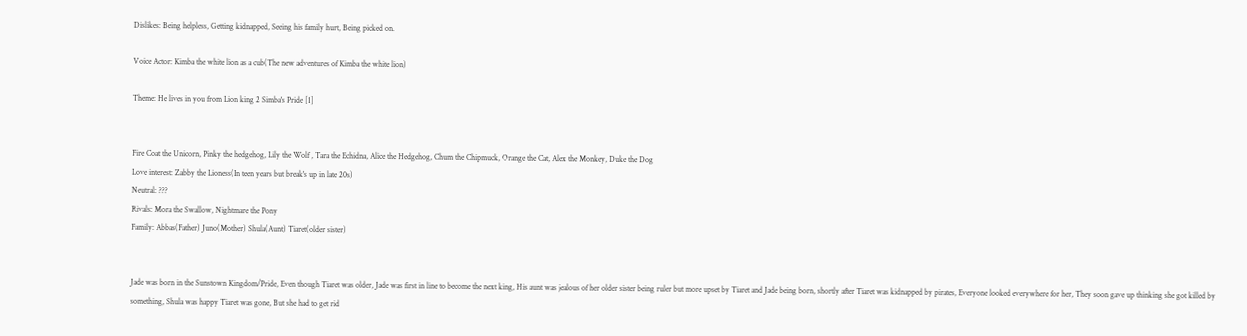Dislikes: Being helpless, Getting kidnapped, Seeing his family hurt, Being picked on.

Voice Actor: Kimba the white lion as a cub(The new adventures of Kimba the white lion)

Theme: He lives in you from Lion king 2 Simba's Pride [1]


Fire Coat the Unicorn, Pinky the hedgehog, Lily the Wolf , Tara the Echidna, Alice the Hedgehog, Chum the Chipmuck, Orange the Cat, Alex the Monkey, Duke the Dog
Love interest: Zabby the Lioness(In teen years but break's up in late 20s)
Neutral: ???
Rivals: Mora the Swallow, Nightmare the Pony
Family: Abbas(Father) Juno(Mother) Shula(Aunt) Tiaret(older sister)


Jade was born in the Sunstown Kingdom/Pride, Even though Tiaret was older, Jade was first in line to become the next king, His aunt was jealous of her older sister being ruler but more upset by Tiaret and Jade being born, shortly after Tiaret was kidnapped by pirates, Everyone looked everywhere for her, They soon gave up thinking she got killed by something, Shula was happy Tiaret was gone, But she had to get rid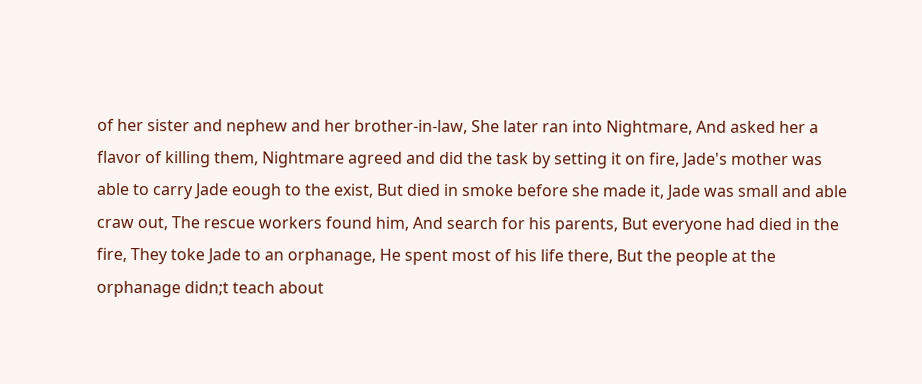of her sister and nephew and her brother-in-law, She later ran into Nightmare, And asked her a flavor of killing them, Nightmare agreed and did the task by setting it on fire, Jade's mother was able to carry Jade eough to the exist, But died in smoke before she made it, Jade was small and able craw out, The rescue workers found him, And search for his parents, But everyone had died in the fire, They toke Jade to an orphanage, He spent most of his life there, But the people at the orphanage didn;t teach about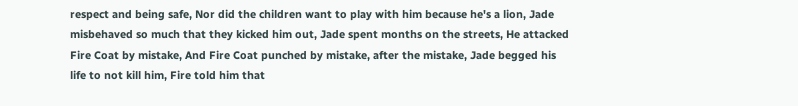respect and being safe, Nor did the children want to play with him because he's a lion, Jade misbehaved so much that they kicked him out, Jade spent months on the streets, He attacked Fire Coat by mistake, And Fire Coat punched by mistake, after the mistake, Jade begged his life to not kill him, Fire told him that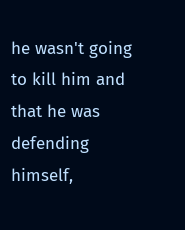he wasn't going to kill him and that he was defending himself,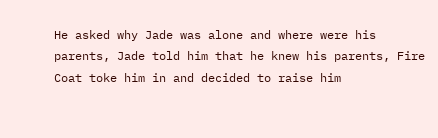He asked why Jade was alone and where were his parents, Jade told him that he knew his parents, Fire Coat toke him in and decided to raise him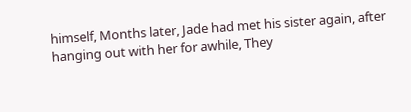himself, Months later, Jade had met his sister again, after hanging out with her for awhile, They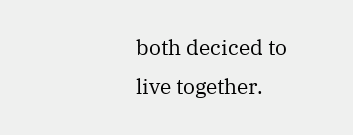both deciced to live together.